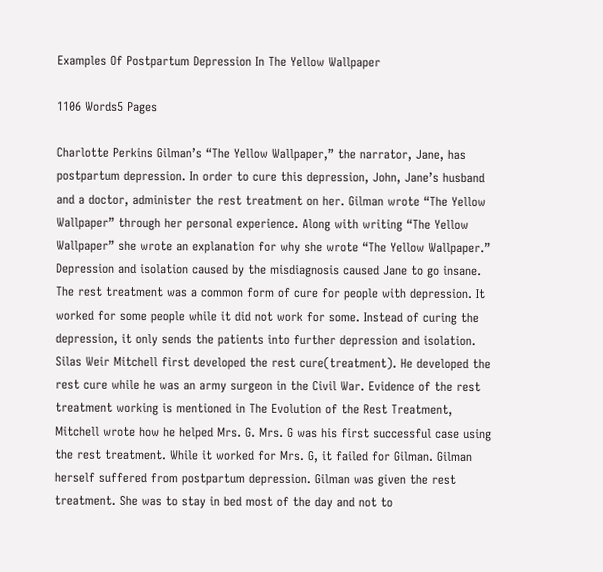Examples Of Postpartum Depression In The Yellow Wallpaper

1106 Words5 Pages

Charlotte Perkins Gilman’s “The Yellow Wallpaper,” the narrator, Jane, has postpartum depression. In order to cure this depression, John, Jane’s husband and a doctor, administer the rest treatment on her. Gilman wrote “The Yellow Wallpaper” through her personal experience. Along with writing “The Yellow Wallpaper” she wrote an explanation for why she wrote “The Yellow Wallpaper.” Depression and isolation caused by the misdiagnosis caused Jane to go insane. The rest treatment was a common form of cure for people with depression. It worked for some people while it did not work for some. Instead of curing the depression, it only sends the patients into further depression and isolation. Silas Weir Mitchell first developed the rest cure(treatment). He developed the rest cure while he was an army surgeon in the Civil War. Evidence of the rest treatment working is mentioned in The Evolution of the Rest Treatment, Mitchell wrote how he helped Mrs. G. Mrs. G was his first successful case using the rest treatment. While it worked for Mrs. G, it failed for Gilman. Gilman herself suffered from postpartum depression. Gilman was given the rest treatment. She was to stay in bed most of the day and not to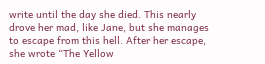write until the day she died. This nearly drove her mad, like Jane, but she manages to escape from this hell. After her escape, she wrote “The Yellow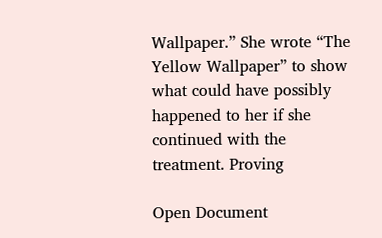Wallpaper.” She wrote “The Yellow Wallpaper” to show what could have possibly happened to her if she continued with the treatment. Proving

Open Document